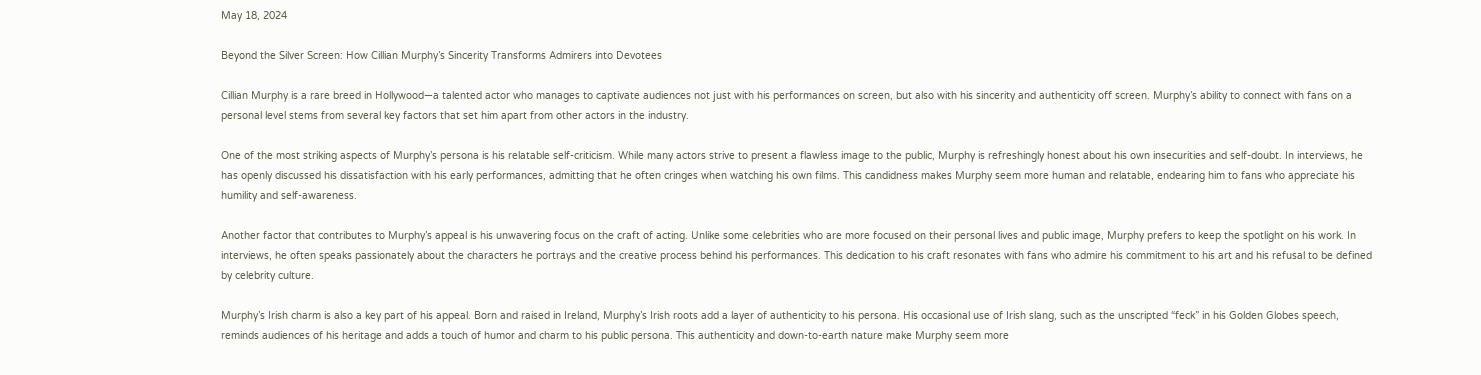May 18, 2024

Beyond the Silver Screen: How Cillian Murphy’s Sincerity Transforms Admirers into Devotees

Cillian Murphy is a rare breed in Hollywood—a talented actor who manages to captivate audiences not just with his performances on screen, but also with his sincerity and authenticity off screen. Murphy’s ability to connect with fans on a personal level stems from several key factors that set him apart from other actors in the industry.

One of the most striking aspects of Murphy’s persona is his relatable self-criticism. While many actors strive to present a flawless image to the public, Murphy is refreshingly honest about his own insecurities and self-doubt. In interviews, he has openly discussed his dissatisfaction with his early performances, admitting that he often cringes when watching his own films. This candidness makes Murphy seem more human and relatable, endearing him to fans who appreciate his humility and self-awareness.

Another factor that contributes to Murphy’s appeal is his unwavering focus on the craft of acting. Unlike some celebrities who are more focused on their personal lives and public image, Murphy prefers to keep the spotlight on his work. In interviews, he often speaks passionately about the characters he portrays and the creative process behind his performances. This dedication to his craft resonates with fans who admire his commitment to his art and his refusal to be defined by celebrity culture.

Murphy’s Irish charm is also a key part of his appeal. Born and raised in Ireland, Murphy’s Irish roots add a layer of authenticity to his persona. His occasional use of Irish slang, such as the unscripted “feck” in his Golden Globes speech, reminds audiences of his heritage and adds a touch of humor and charm to his public persona. This authenticity and down-to-earth nature make Murphy seem more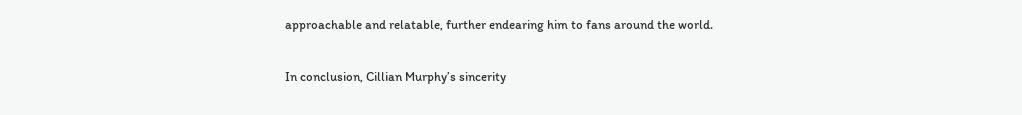approachable and relatable, further endearing him to fans around the world.

In conclusion, Cillian Murphy’s sincerity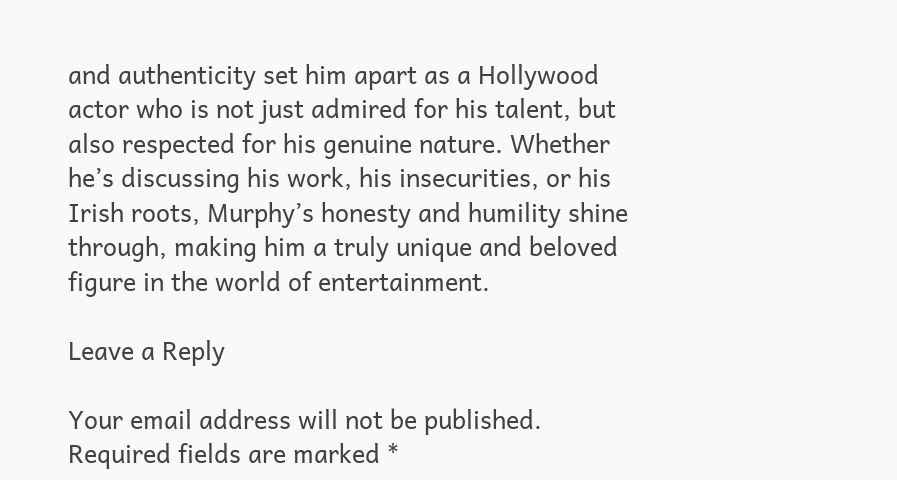and authenticity set him apart as a Hollywood actor who is not just admired for his talent, but also respected for his genuine nature. Whether he’s discussing his work, his insecurities, or his Irish roots, Murphy’s honesty and humility shine through, making him a truly unique and beloved figure in the world of entertainment.

Leave a Reply

Your email address will not be published. Required fields are marked *